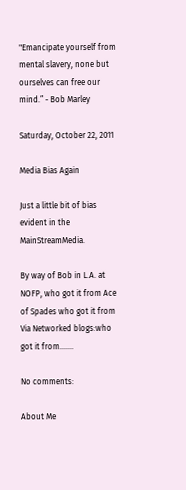"Emancipate yourself from mental slavery, none but ourselves can free our mind.” - Bob Marley

Saturday, October 22, 2011

Media Bias Again

Just a little bit of bias evident in the MainStreamMedia.

By way of Bob in L.A. at NOFP, who got it from Ace of Spades who got it from Via Networked blogs:who got it from.......

No comments:

About Me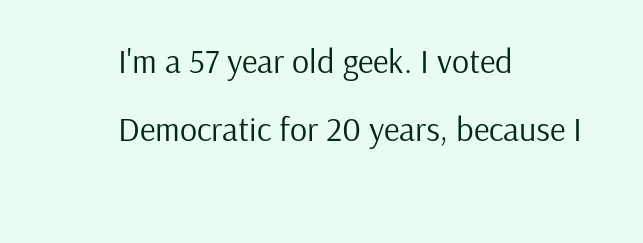I'm a 57 year old geek. I voted Democratic for 20 years, because I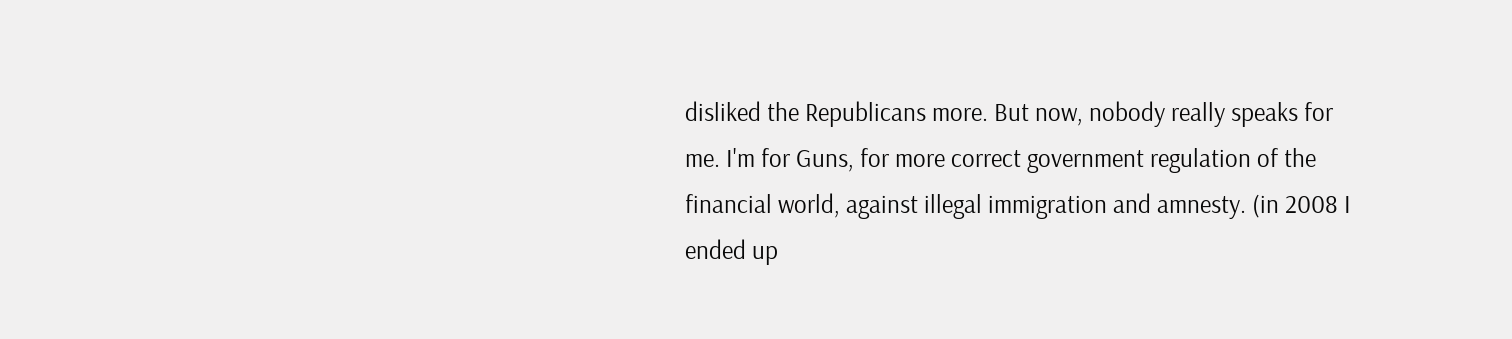disliked the Republicans more. But now, nobody really speaks for me. I'm for Guns, for more correct government regulation of the financial world, against illegal immigration and amnesty. (in 2008 I ended up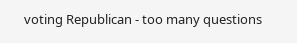voting Republican - too many questions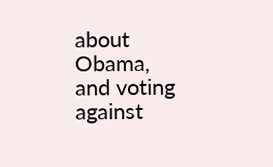about Obama, and voting against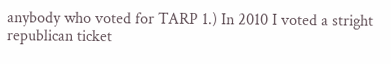anybody who voted for TARP 1.) In 2010 I voted a stright republican ticket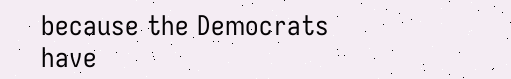because the Democrats have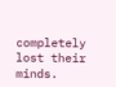completely lost their minds.